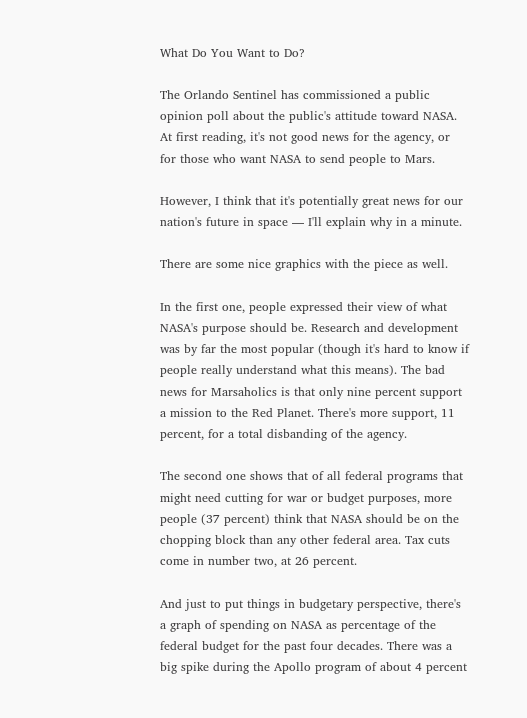What Do You Want to Do?

The Orlando Sentinel has commissioned a public opinion poll about the public's attitude toward NASA. At first reading, it's not good news for the agency, or for those who want NASA to send people to Mars.

However, I think that it's potentially great news for our nation's future in space — I'll explain why in a minute.

There are some nice graphics with the piece as well.

In the first one, people expressed their view of what NASA's purpose should be. Research and development was by far the most popular (though it's hard to know if people really understand what this means). The bad news for Marsaholics is that only nine percent support a mission to the Red Planet. There's more support, 11 percent, for a total disbanding of the agency.

The second one shows that of all federal programs that might need cutting for war or budget purposes, more people (37 percent) think that NASA should be on the chopping block than any other federal area. Tax cuts come in number two, at 26 percent.

And just to put things in budgetary perspective, there's a graph of spending on NASA as percentage of the federal budget for the past four decades. There was a big spike during the Apollo program of about 4 percent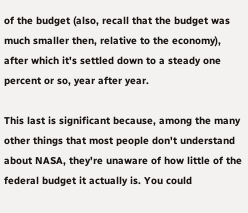of the budget (also, recall that the budget was much smaller then, relative to the economy), after which it's settled down to a steady one percent or so, year after year.

This last is significant because, among the many other things that most people don't understand about NASA, they're unaware of how little of the federal budget it actually is. You could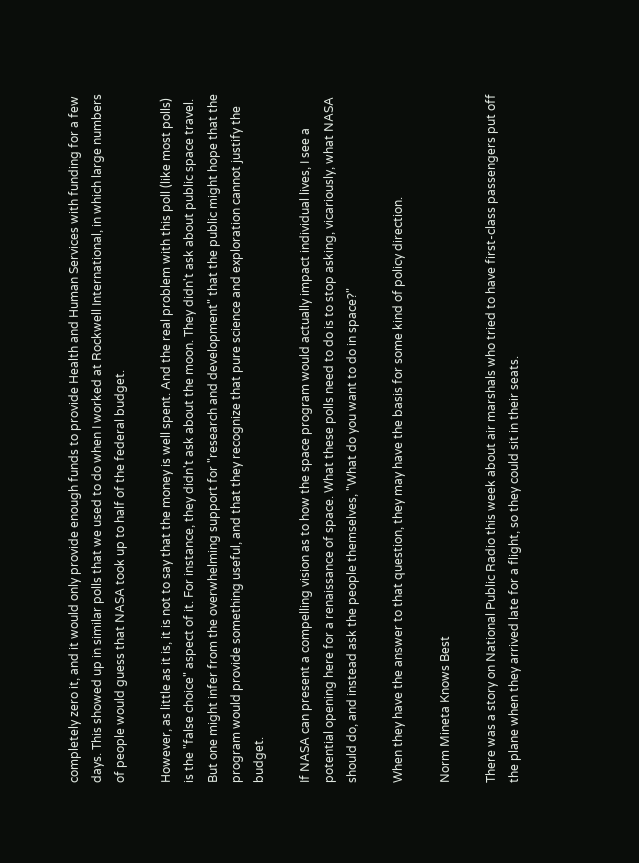completely zero it, and it would only provide enough funds to provide Health and Human Services with funding for a few days. This showed up in similar polls that we used to do when I worked at Rockwell International, in which large numbers of people would guess that NASA took up to half of the federal budget.

However, as little as it is, it is not to say that the money is well spent. And the real problem with this poll (like most polls) is the "false choice" aspect of it. For instance, they didn't ask about the moon. They didn't ask about public space travel. But one might infer from the overwhelming support for "research and development" that the public might hope that the program would provide something useful, and that they recognize that pure science and exploration cannot justify the budget.

If NASA can present a compelling vision as to how the space program would actually impact individual lives, I see a potential opening here for a renaissance of space. What these polls need to do is to stop asking, vicariously, what NASA should do, and instead ask the people themselves, "What do you want to do in space?"

When they have the answer to that question, they may have the basis for some kind of policy direction.

Norm Mineta Knows Best

There was a story on National Public Radio this week about air marshals who tried to have first-class passengers put off the plane when they arrived late for a flight, so they could sit in their seats.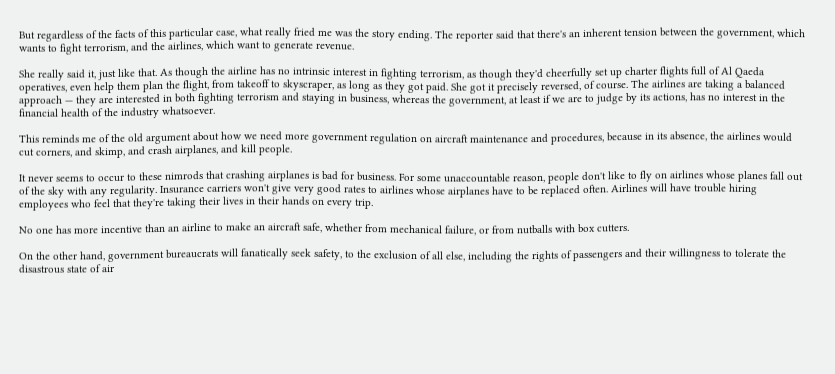But regardless of the facts of this particular case, what really fried me was the story ending. The reporter said that there's an inherent tension between the government, which wants to fight terrorism, and the airlines, which want to generate revenue.

She really said it, just like that. As though the airline has no intrinsic interest in fighting terrorism, as though they'd cheerfully set up charter flights full of Al Qaeda operatives, even help them plan the flight, from takeoff to skyscraper, as long as they got paid. She got it precisely reversed, of course. The airlines are taking a balanced approach — they are interested in both fighting terrorism and staying in business, whereas the government, at least if we are to judge by its actions, has no interest in the financial health of the industry whatsoever.

This reminds me of the old argument about how we need more government regulation on aircraft maintenance and procedures, because in its absence, the airlines would cut corners, and skimp, and crash airplanes, and kill people.

It never seems to occur to these nimrods that crashing airplanes is bad for business. For some unaccountable reason, people don't like to fly on airlines whose planes fall out of the sky with any regularity. Insurance carriers won't give very good rates to airlines whose airplanes have to be replaced often. Airlines will have trouble hiring employees who feel that they're taking their lives in their hands on every trip.

No one has more incentive than an airline to make an aircraft safe, whether from mechanical failure, or from nutballs with box cutters.

On the other hand, government bureaucrats will fanatically seek safety, to the exclusion of all else, including the rights of passengers and their willingness to tolerate the disastrous state of air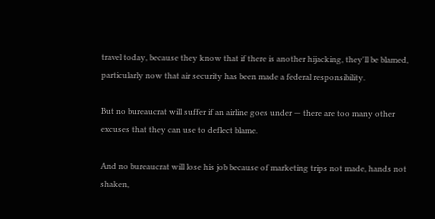travel today, because they know that if there is another hijacking, they'll be blamed, particularly now that air security has been made a federal responsibility.

But no bureaucrat will suffer if an airline goes under — there are too many other excuses that they can use to deflect blame.

And no bureaucrat will lose his job because of marketing trips not made, hands not shaken,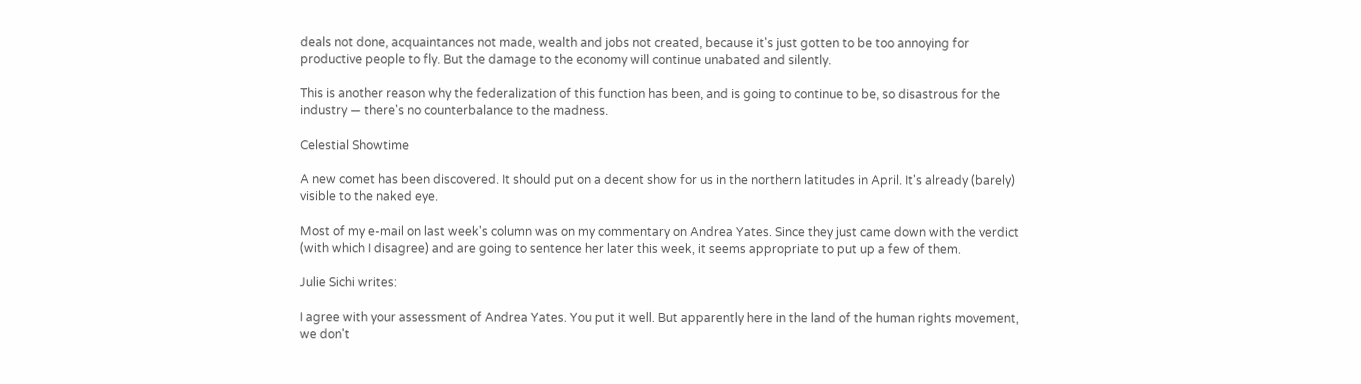deals not done, acquaintances not made, wealth and jobs not created, because it's just gotten to be too annoying for productive people to fly. But the damage to the economy will continue unabated and silently.

This is another reason why the federalization of this function has been, and is going to continue to be, so disastrous for the industry — there's no counterbalance to the madness.

Celestial Showtime

A new comet has been discovered. It should put on a decent show for us in the northern latitudes in April. It's already (barely) visible to the naked eye.

Most of my e-mail on last week's column was on my commentary on Andrea Yates. Since they just came down with the verdict (with which I disagree) and are going to sentence her later this week, it seems appropriate to put up a few of them.

Julie Sichi writes:

I agree with your assessment of Andrea Yates. You put it well. But apparently here in the land of the human rights movement, we don't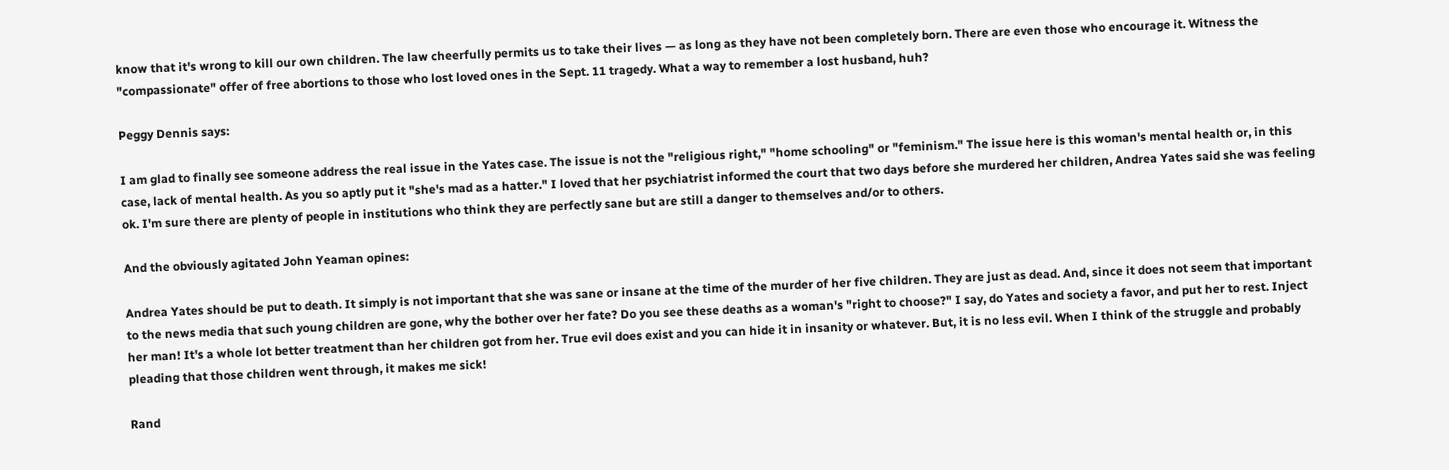know that it's wrong to kill our own children. The law cheerfully permits us to take their lives — as long as they have not been completely born. There are even those who encourage it. Witness the "compassionate" offer of free abortions to those who lost loved ones in the Sept. 11 tragedy. What a way to remember a lost husband, huh?

Peggy Dennis says:

I am glad to finally see someone address the real issue in the Yates case. The issue is not the "religious right," "home schooling" or "feminism." The issue here is this woman's mental health or, in this case, lack of mental health. As you so aptly put it "she's mad as a hatter." I loved that her psychiatrist informed the court that two days before she murdered her children, Andrea Yates said she was feeling ok. I'm sure there are plenty of people in institutions who think they are perfectly sane but are still a danger to themselves and/or to others.

And the obviously agitated John Yeaman opines:

Andrea Yates should be put to death. It simply is not important that she was sane or insane at the time of the murder of her five children. They are just as dead. And, since it does not seem that important to the news media that such young children are gone, why the bother over her fate? Do you see these deaths as a woman's "right to choose?" I say, do Yates and society a favor, and put her to rest. Inject her man! It's a whole lot better treatment than her children got from her. True evil does exist and you can hide it in insanity or whatever. But, it is no less evil. When I think of the struggle and probably pleading that those children went through, it makes me sick!

Rand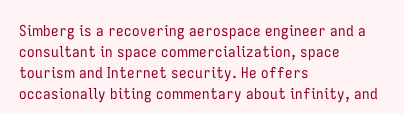Simberg is a recovering aerospace engineer and a consultant in space commercialization, space tourism and Internet security. He offers occasionally biting commentary about infinity, and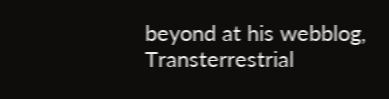beyond at his webblog, Transterrestrial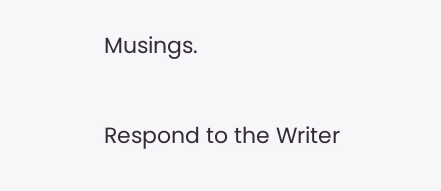Musings.

Respond to the Writer